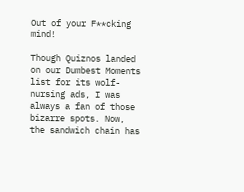Out of your F**cking mind!

Though Quiznos landed on our Dumbest Moments list for its wolf-nursing ads, I was always a fan of those bizarre spots. Now, the sandwich chain has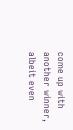come up with another winner, albeit even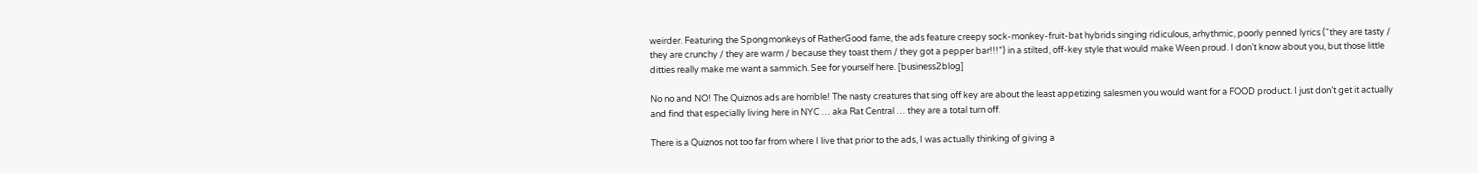weirder. Featuring the Spongmonkeys of RatherGood fame, the ads feature creepy sock-monkey-fruit-bat hybrids singing ridiculous, arhythmic, poorly penned lyrics (“they are tasty / they are crunchy / they are warm / because they toast them / they got a pepper bar!!!”) in a stilted, off-key style that would make Ween proud. I don’t know about you, but those little ditties really make me want a sammich. See for yourself here. [business2blog]

No no and NO! The Quiznos ads are horrible! The nasty creatures that sing off key are about the least appetizing salesmen you would want for a FOOD product. I just don’t get it actually and find that especially living here in NYC … aka Rat Central … they are a total turn off.

There is a Quiznos not too far from where I live that prior to the ads, I was actually thinking of giving a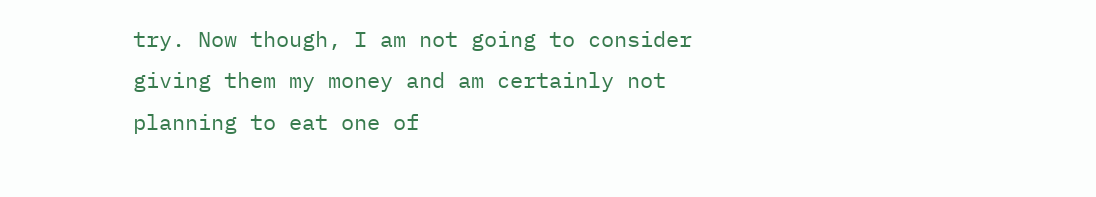try. Now though, I am not going to consider giving them my money and am certainly not planning to eat one of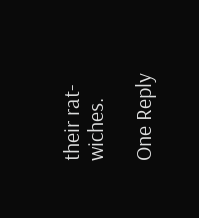their rat-wiches.

One Reply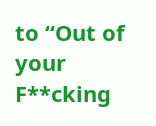to “Out of your F**cking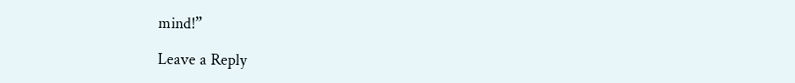mind!”

Leave a Reply